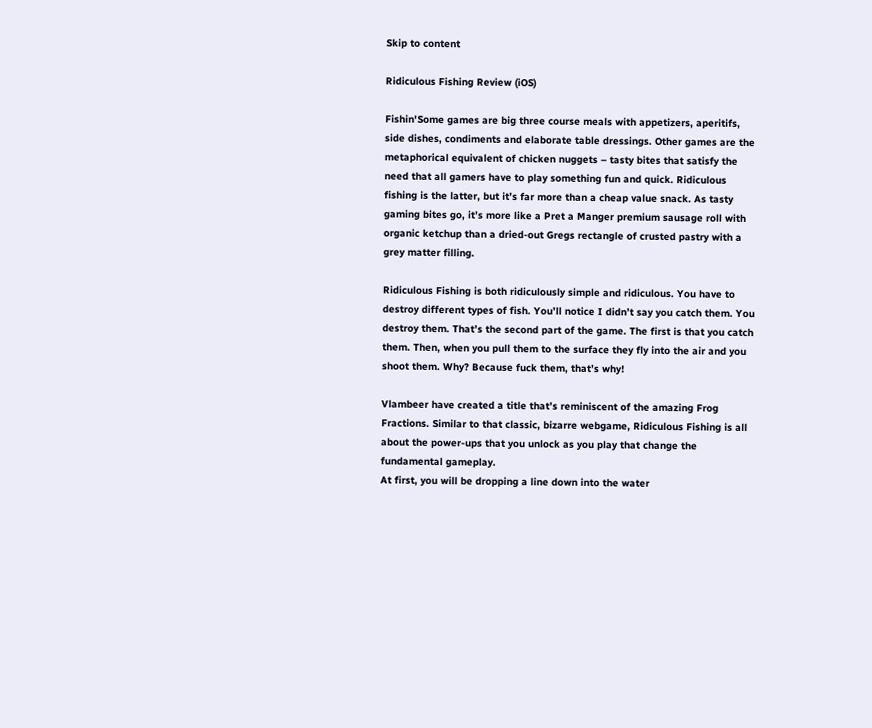Skip to content

Ridiculous Fishing Review (iOS)

Fishin'Some games are big three course meals with appetizers, aperitifs, side dishes, condiments and elaborate table dressings. Other games are the metaphorical equivalent of chicken nuggets – tasty bites that satisfy the need that all gamers have to play something fun and quick. Ridiculous fishing is the latter, but it’s far more than a cheap value snack. As tasty gaming bites go, it’s more like a Pret a Manger premium sausage roll with organic ketchup than a dried-out Gregs rectangle of crusted pastry with a grey matter filling.

Ridiculous Fishing is both ridiculously simple and ridiculous. You have to destroy different types of fish. You’ll notice I didn’t say you catch them. You destroy them. That’s the second part of the game. The first is that you catch them. Then, when you pull them to the surface they fly into the air and you shoot them. Why? Because fuck them, that’s why!

Vlambeer have created a title that’s reminiscent of the amazing Frog Fractions. Similar to that classic, bizarre webgame, Ridiculous Fishing is all about the power-ups that you unlock as you play that change the fundamental gameplay.
At first, you will be dropping a line down into the water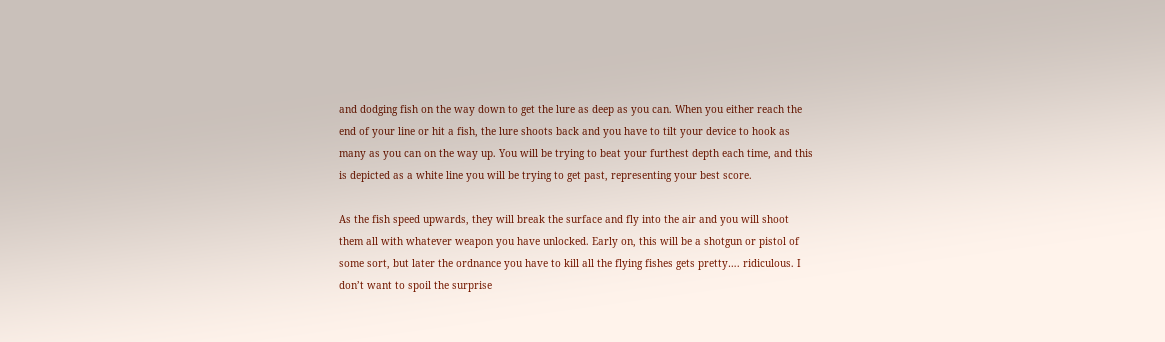and dodging fish on the way down to get the lure as deep as you can. When you either reach the end of your line or hit a fish, the lure shoots back and you have to tilt your device to hook as many as you can on the way up. You will be trying to beat your furthest depth each time, and this is depicted as a white line you will be trying to get past, representing your best score.

As the fish speed upwards, they will break the surface and fly into the air and you will shoot them all with whatever weapon you have unlocked. Early on, this will be a shotgun or pistol of some sort, but later the ordnance you have to kill all the flying fishes gets pretty…. ridiculous. I don’t want to spoil the surprise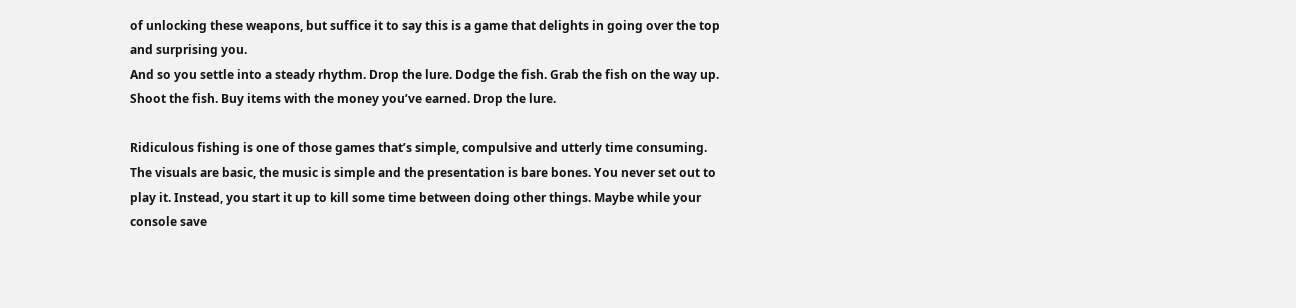of unlocking these weapons, but suffice it to say this is a game that delights in going over the top and surprising you.
And so you settle into a steady rhythm. Drop the lure. Dodge the fish. Grab the fish on the way up. Shoot the fish. Buy items with the money you’ve earned. Drop the lure.

Ridiculous fishing is one of those games that’s simple, compulsive and utterly time consuming. The visuals are basic, the music is simple and the presentation is bare bones. You never set out to play it. Instead, you start it up to kill some time between doing other things. Maybe while your console save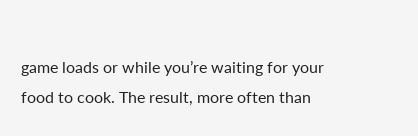game loads or while you’re waiting for your food to cook. The result, more often than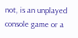not, is an unplayed console game or a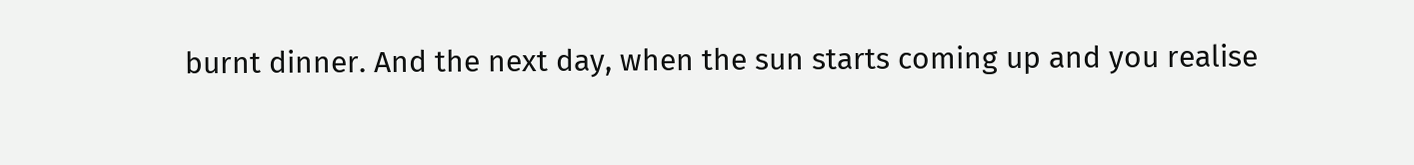burnt dinner. And the next day, when the sun starts coming up and you realise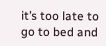it’s too late to go to bed and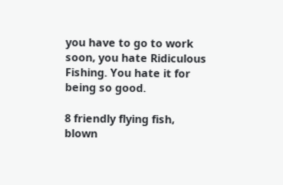you have to go to work soon, you hate Ridiculous Fishing. You hate it for being so good.

8 friendly flying fish, blown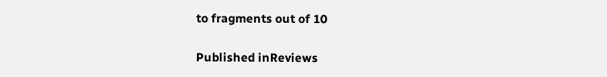to fragments out of 10

Published inReviews